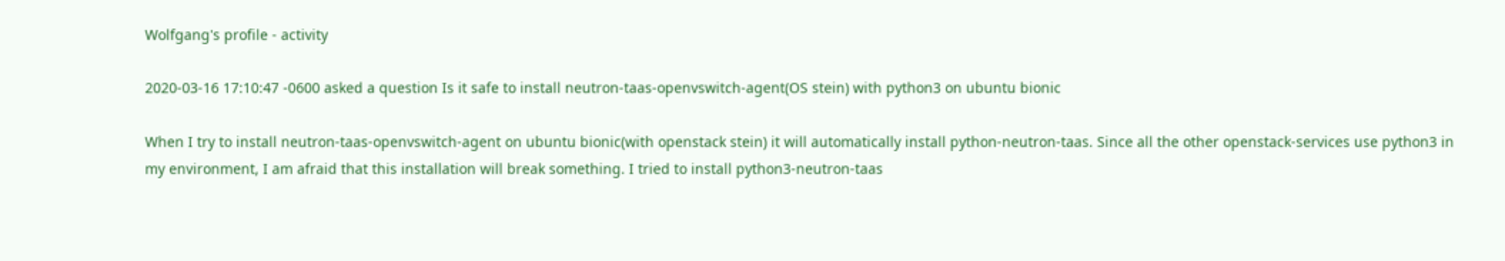Wolfgang's profile - activity

2020-03-16 17:10:47 -0600 asked a question Is it safe to install neutron-taas-openvswitch-agent(OS stein) with python3 on ubuntu bionic

When I try to install neutron-taas-openvswitch-agent on ubuntu bionic(with openstack stein) it will automatically install python-neutron-taas. Since all the other openstack-services use python3 in my environment, I am afraid that this installation will break something. I tried to install python3-neutron-taas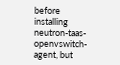before installing neutron-taas-openvswitch-agent, but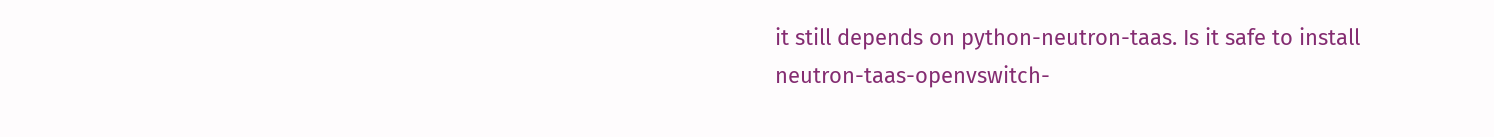it still depends on python-neutron-taas. Is it safe to install neutron-taas-openvswitch-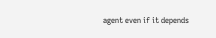agent even if it depends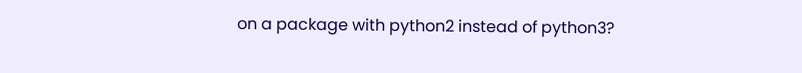on a package with python2 instead of python3?